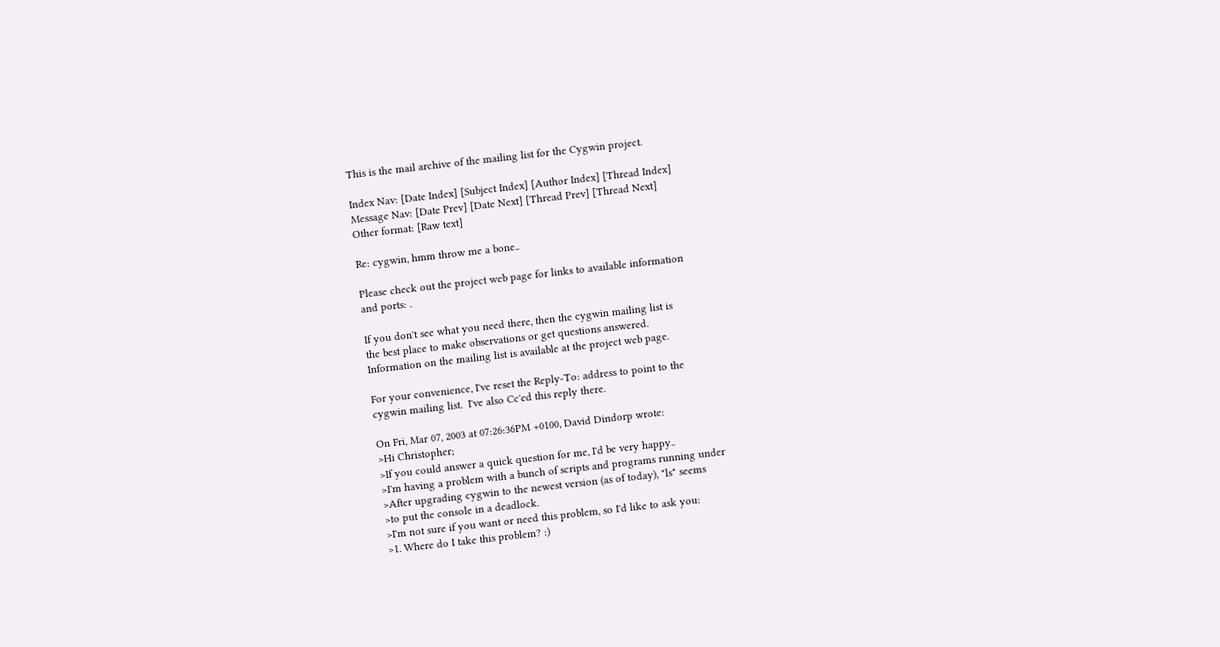This is the mail archive of the mailing list for the Cygwin project.

Index Nav: [Date Index] [Subject Index] [Author Index] [Thread Index]
Message Nav: [Date Prev] [Date Next] [Thread Prev] [Thread Next]
Other format: [Raw text]

Re: cygwin, hmm throw me a bone..

Please check out the project web page for links to available information
and ports: .

If you don't see what you need there, then the cygwin mailing list is
the best place to make observations or get questions answered.
Information on the mailing list is available at the project web page.

For your convenience, I've reset the Reply-To: address to point to the
cygwin mailing list.  I've also Cc'ed this reply there.

On Fri, Mar 07, 2003 at 07:26:36PM +0100, David Dindorp wrote:
>Hi Christopher;
>If you could answer a quick question for me, I'd be very happy..
>I'm having a problem with a bunch of scripts and programs running under
>After upgrading cygwin to the newest version (as of today), "ls" seems
>to put the console in a deadlock.
>I'm not sure if you want or need this problem, so I'd like to ask you:
>1. Where do I take this problem? :)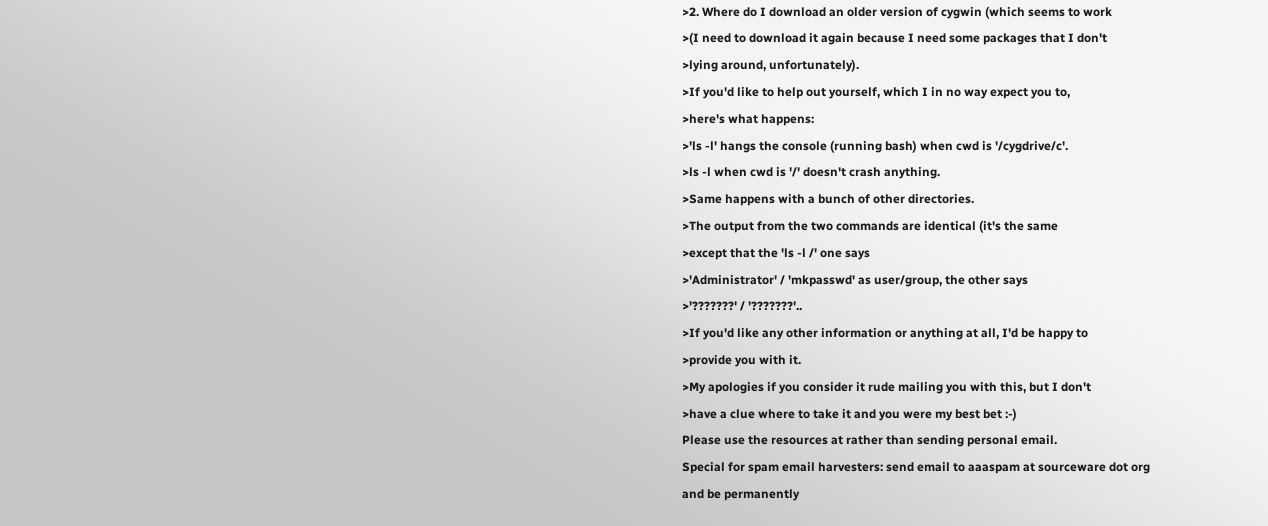>2. Where do I download an older version of cygwin (which seems to work
>(I need to download it again because I need some packages that I don't
>lying around, unfortunately).
>If you'd like to help out yourself, which I in no way expect you to,
>here's what happens:
>'ls -l' hangs the console (running bash) when cwd is '/cygdrive/c'.
>ls -l when cwd is '/' doesn't crash anything.
>Same happens with a bunch of other directories.
>The output from the two commands are identical (it's the same
>except that the 'ls -l /' one says
>'Administrator' / 'mkpasswd' as user/group, the other says
>'???????' / '???????'..
>If you'd like any other information or anything at all, I'd be happy to
>provide you with it.
>My apologies if you consider it rude mailing you with this, but I don't
>have a clue where to take it and you were my best bet :-)
Please use the resources at rather than sending personal email.
Special for spam email harvesters: send email to aaaspam at sourceware dot org
and be permanently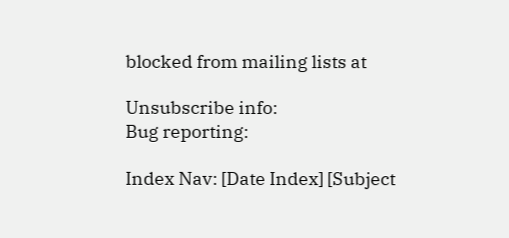blocked from mailing lists at

Unsubscribe info:
Bug reporting:

Index Nav: [Date Index] [Subject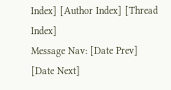Index] [Author Index] [Thread Index]
Message Nav: [Date Prev] [Date Next]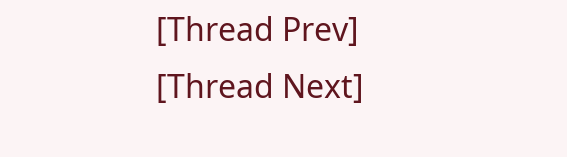[Thread Prev] [Thread Next]